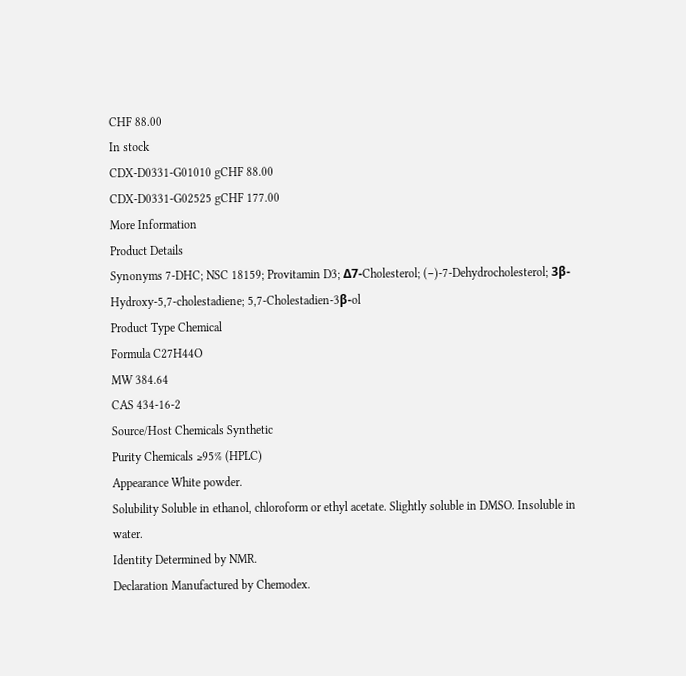CHF 88.00
In stock
CDX-D0331-G01010 gCHF 88.00
CDX-D0331-G02525 gCHF 177.00
More Information
Product Details
Synonyms 7-DHC; NSC 18159; Provitamin D3; Δ7-Cholesterol; (−)-7-Dehydrocholesterol; 3β-Hydroxy-5,7-cholestadiene; 5,7-Cholestadien-3β-ol
Product Type Chemical
Formula C27H44O
MW 384.64
CAS 434-16-2
Source/Host Chemicals Synthetic
Purity Chemicals ≥95% (HPLC)
Appearance White powder.
Solubility Soluble in ethanol, chloroform or ethyl acetate. Slightly soluble in DMSO. Insoluble in water.
Identity Determined by NMR.
Declaration Manufactured by Chemodex.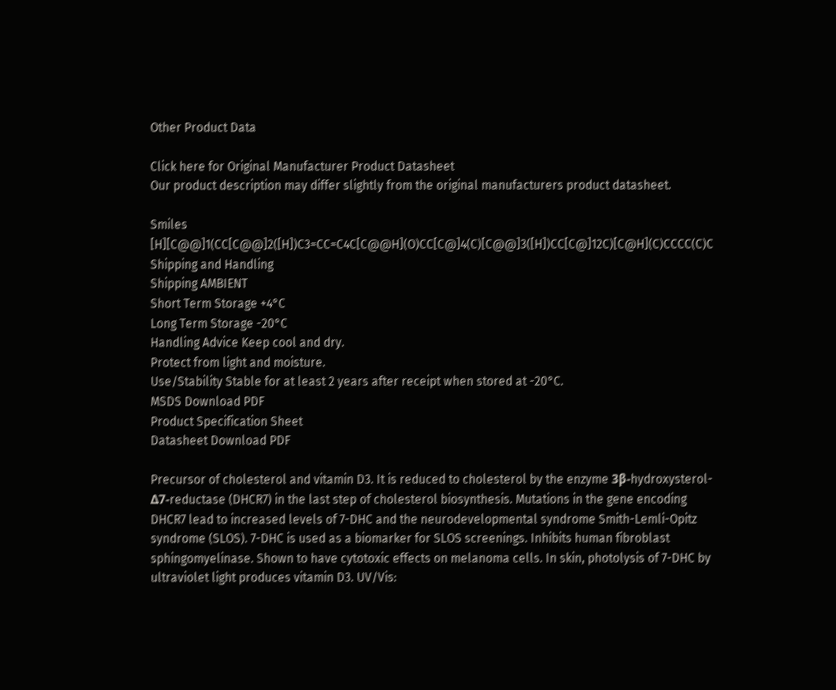Other Product Data

Click here for Original Manufacturer Product Datasheet
Our product description may differ slightly from the original manufacturers product datasheet.

Smiles [H][C@@]1(CC[C@@]2([H])C3=CC=C4C[C@@H](O)CC[C@]4(C)[C@@]3([H])CC[C@]12C)[C@H](C)CCCC(C)C
Shipping and Handling
Shipping AMBIENT
Short Term Storage +4°C
Long Term Storage -20°C
Handling Advice Keep cool and dry.
Protect from light and moisture.
Use/Stability Stable for at least 2 years after receipt when stored at -20°C.
MSDS Download PDF
Product Specification Sheet
Datasheet Download PDF

Precursor of cholesterol and vitamin D3. It is reduced to cholesterol by the enzyme 3β-hydroxysterol-Δ7-reductase (DHCR7) in the last step of cholesterol biosynthesis. Mutations in the gene encoding DHCR7 lead to increased levels of 7-DHC and the neurodevelopmental syndrome Smith-Lemli-Opitz syndrome (SLOS). 7-DHC is used as a biomarker for SLOS screenings. Inhibits human fibroblast sphingomyelinase. Shown to have cytotoxic effects on melanoma cells. In skin, photolysis of 7-DHC by ultraviolet light produces vitamin D3. UV/Vis: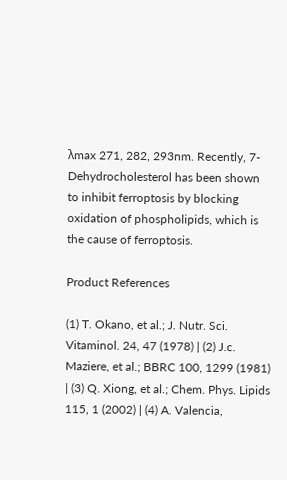λmax 271, 282, 293nm. Recently, 7-Dehydrocholesterol has been shown to inhibit ferroptosis by blocking oxidation of phospholipids, which is the cause of ferroptosis.

Product References

(1) T. Okano, et al.; J. Nutr. Sci. Vitaminol. 24, 47 (1978) | (2) J.c. Maziere, et al.; BBRC 100, 1299 (1981) | (3) Q. Xiong, et al.; Chem. Phys. Lipids 115, 1 (2002) | (4) A. Valencia,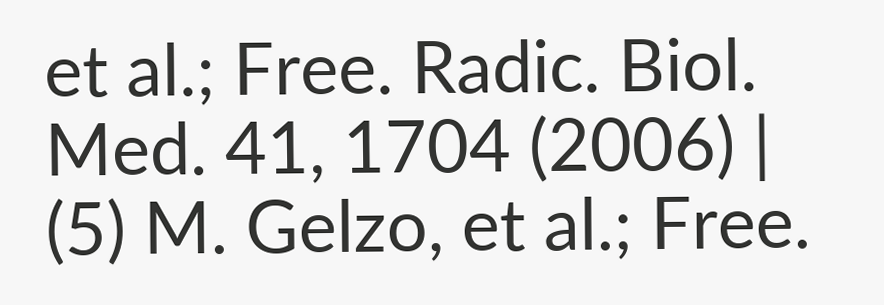et al.; Free. Radic. Biol. Med. 41, 1704 (2006) | (5) M. Gelzo, et al.; Free.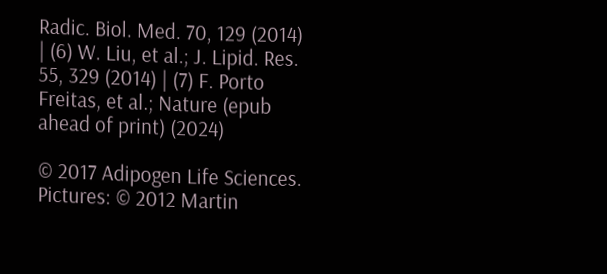Radic. Biol. Med. 70, 129 (2014) | (6) W. Liu, et al.; J. Lipid. Res. 55, 329 (2014) | (7) F. Porto Freitas, et al.; Nature (epub ahead of print) (2024)

© 2017 Adipogen Life Sciences. Pictures: © 2012 Martin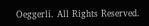Oeggerli. All Rights Reserved.